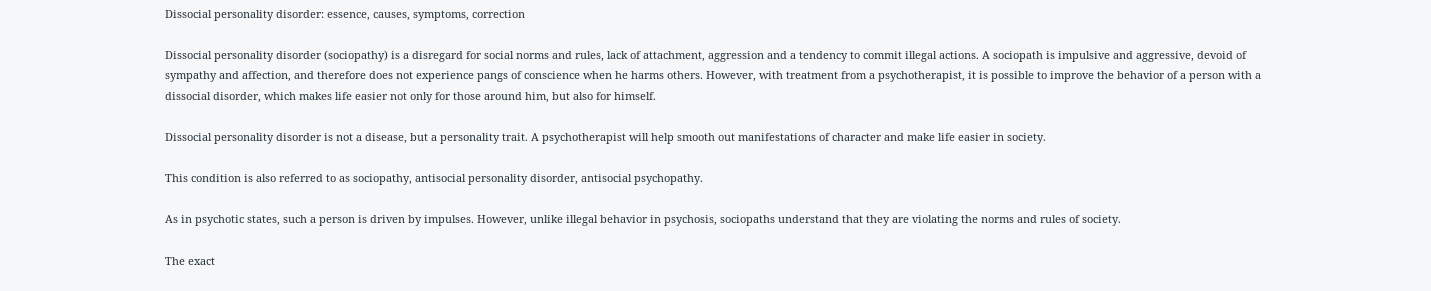Dissocial personality disorder: essence, causes, symptoms, correction

Dissocial personality disorder (sociopathy) is a disregard for social norms and rules, lack of attachment, aggression and a tendency to commit illegal actions. A sociopath is impulsive and aggressive, devoid of sympathy and affection, and therefore does not experience pangs of conscience when he harms others. However, with treatment from a psychotherapist, it is possible to improve the behavior of a person with a dissocial disorder, which makes life easier not only for those around him, but also for himself.

Dissocial personality disorder is not a disease, but a personality trait. A psychotherapist will help smooth out manifestations of character and make life easier in society.

This condition is also referred to as sociopathy, antisocial personality disorder, antisocial psychopathy.

As in psychotic states, such a person is driven by impulses. However, unlike illegal behavior in psychosis, sociopaths understand that they are violating the norms and rules of society.

The exact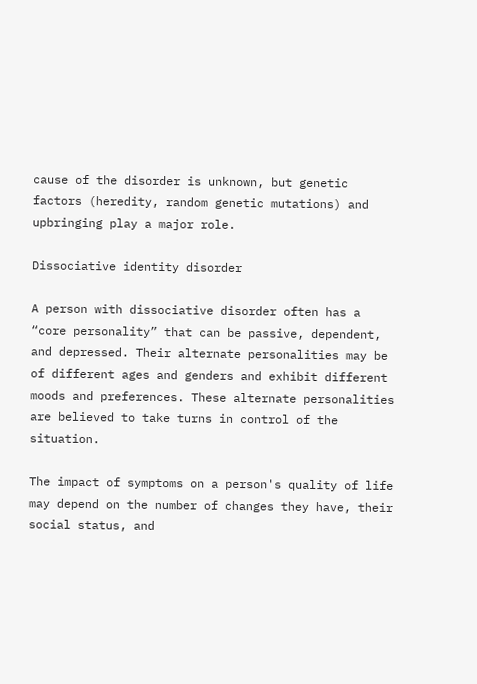cause of the disorder is unknown, but genetic factors (heredity, random genetic mutations) and upbringing play a major role.

Dissociative identity disorder

A person with dissociative disorder often has a “core personality” that can be passive, dependent, and depressed. Their alternate personalities may be of different ages and genders and exhibit different moods and preferences. These alternate personalities are believed to take turns in control of the situation.

The impact of symptoms on a person's quality of life may depend on the number of changes they have, their social status, and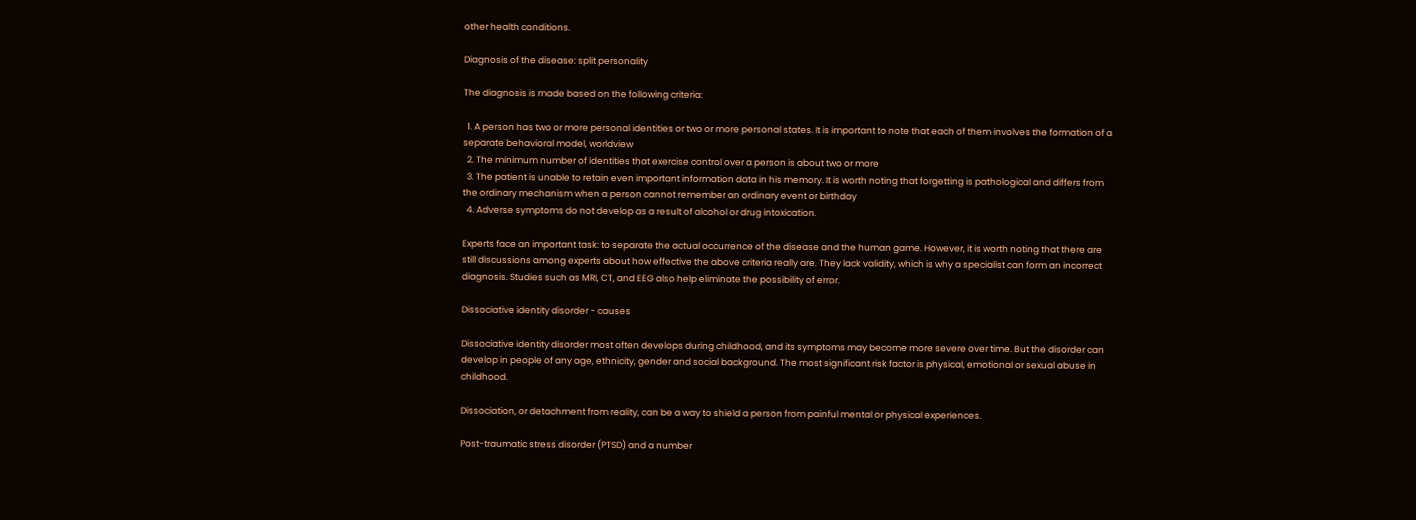other health conditions.

Diagnosis of the disease: split personality

The diagnosis is made based on the following criteria:

  1. A person has two or more personal identities or two or more personal states. It is important to note that each of them involves the formation of a separate behavioral model, worldview
  2. The minimum number of identities that exercise control over a person is about two or more
  3. The patient is unable to retain even important information data in his memory. It is worth noting that forgetting is pathological and differs from the ordinary mechanism when a person cannot remember an ordinary event or birthday
  4. Adverse symptoms do not develop as a result of alcohol or drug intoxication.

Experts face an important task: to separate the actual occurrence of the disease and the human game. However, it is worth noting that there are still discussions among experts about how effective the above criteria really are. They lack validity, which is why a specialist can form an incorrect diagnosis. Studies such as MRI, CT, and EEG also help eliminate the possibility of error.

Dissociative identity disorder - causes

Dissociative identity disorder most often develops during childhood, and its symptoms may become more severe over time. But the disorder can develop in people of any age, ethnicity, gender and social background. The most significant risk factor is physical, emotional or sexual abuse in childhood.

Dissociation, or detachment from reality, can be a way to shield a person from painful mental or physical experiences.

Post-traumatic stress disorder (PTSD) and a number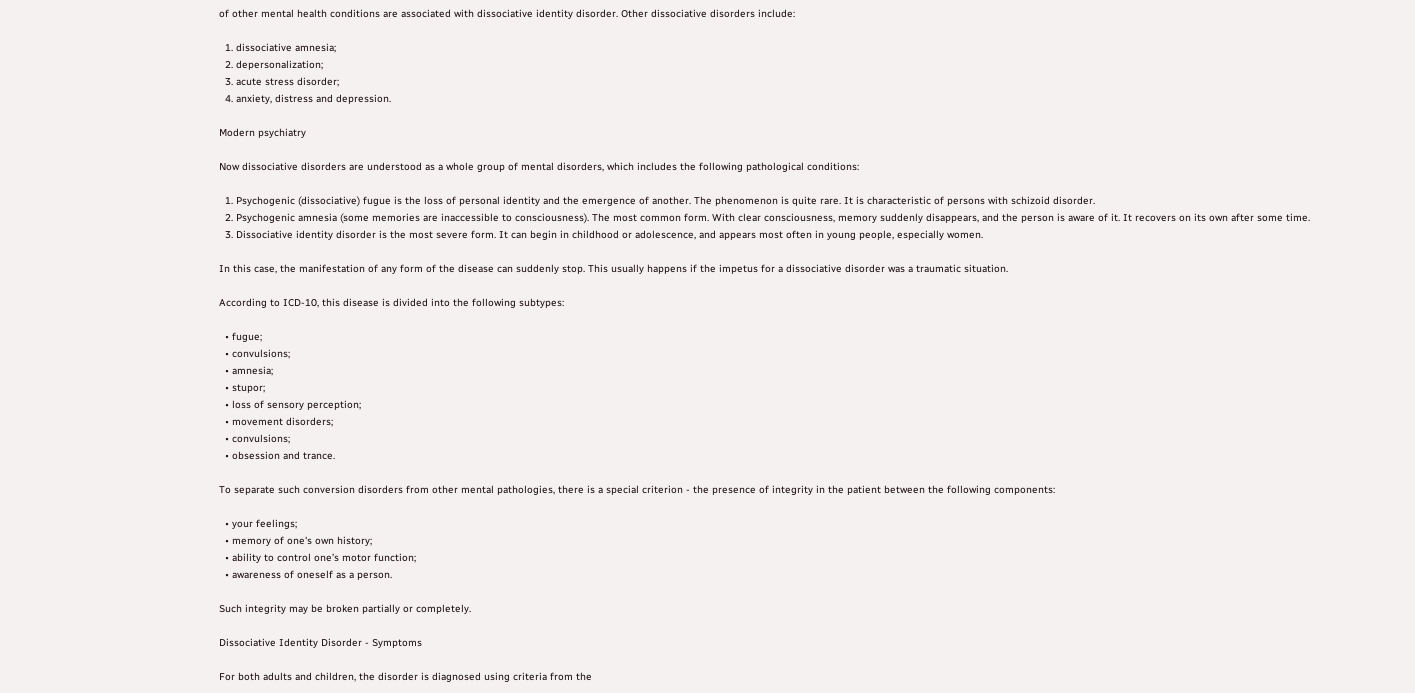of other mental health conditions are associated with dissociative identity disorder. Other dissociative disorders include:

  1. dissociative amnesia;
  2. depersonalization;
  3. acute stress disorder;
  4. anxiety, distress and depression.

Modern psychiatry

Now dissociative disorders are understood as a whole group of mental disorders, which includes the following pathological conditions:

  1. Psychogenic (dissociative) fugue is the loss of personal identity and the emergence of another. The phenomenon is quite rare. It is characteristic of persons with schizoid disorder.
  2. Psychogenic amnesia (some memories are inaccessible to consciousness). The most common form. With clear consciousness, memory suddenly disappears, and the person is aware of it. It recovers on its own after some time.
  3. Dissociative identity disorder is the most severe form. It can begin in childhood or adolescence, and appears most often in young people, especially women.

In this case, the manifestation of any form of the disease can suddenly stop. This usually happens if the impetus for a dissociative disorder was a traumatic situation.

According to ICD-10, this disease is divided into the following subtypes:

  • fugue;
  • convulsions;
  • amnesia;
  • stupor;
  • loss of sensory perception;
  • movement disorders;
  • convulsions;
  • obsession and trance.

To separate such conversion disorders from other mental pathologies, there is a special criterion - the presence of integrity in the patient between the following components:

  • your feelings;
  • memory of one's own history;
  • ability to control one’s motor function;
  • awareness of oneself as a person.

Such integrity may be broken partially or completely.

Dissociative Identity Disorder - Symptoms

For both adults and children, the disorder is diagnosed using criteria from the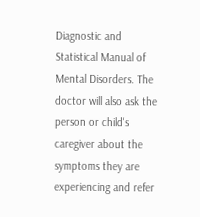Diagnostic and Statistical Manual of Mental Disorders. The doctor will also ask the person or child's caregiver about the symptoms they are experiencing and refer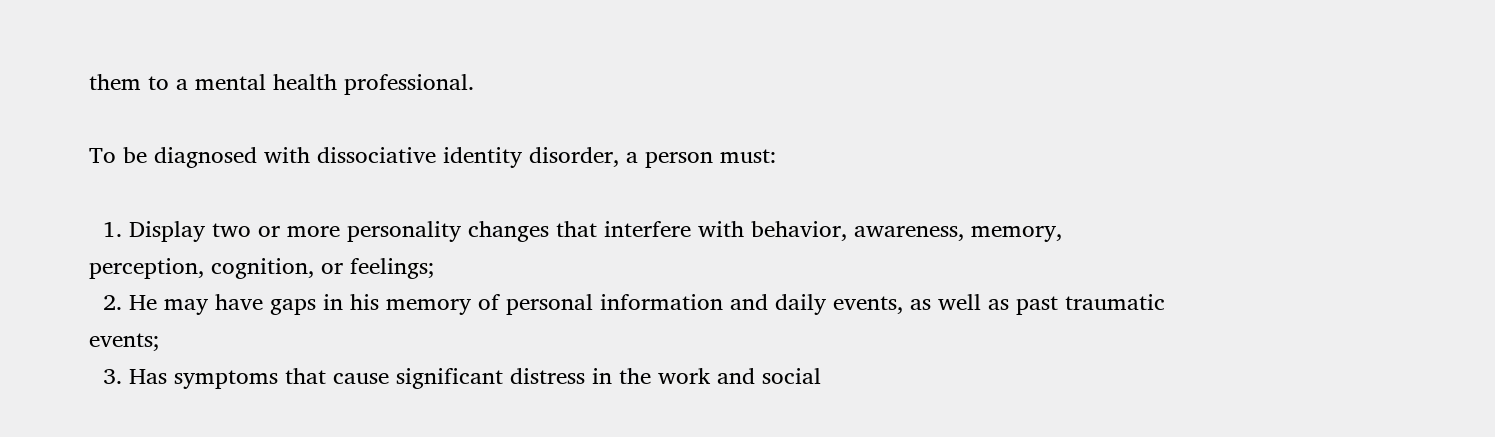them to a mental health professional.

To be diagnosed with dissociative identity disorder, a person must:

  1. Display two or more personality changes that interfere with behavior, awareness, memory, perception, cognition, or feelings;
  2. He may have gaps in his memory of personal information and daily events, as well as past traumatic events;
  3. Has symptoms that cause significant distress in the work and social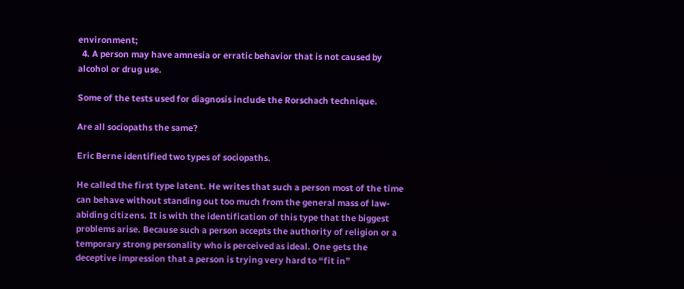environment;
  4. A person may have amnesia or erratic behavior that is not caused by alcohol or drug use.

Some of the tests used for diagnosis include the Rorschach technique.

Are all sociopaths the same?

Eric Berne identified two types of sociopaths.

He called the first type latent. He writes that such a person most of the time can behave without standing out too much from the general mass of law-abiding citizens. It is with the identification of this type that the biggest problems arise. Because such a person accepts the authority of religion or a temporary strong personality who is perceived as ideal. One gets the deceptive impression that a person is trying very hard to “fit in”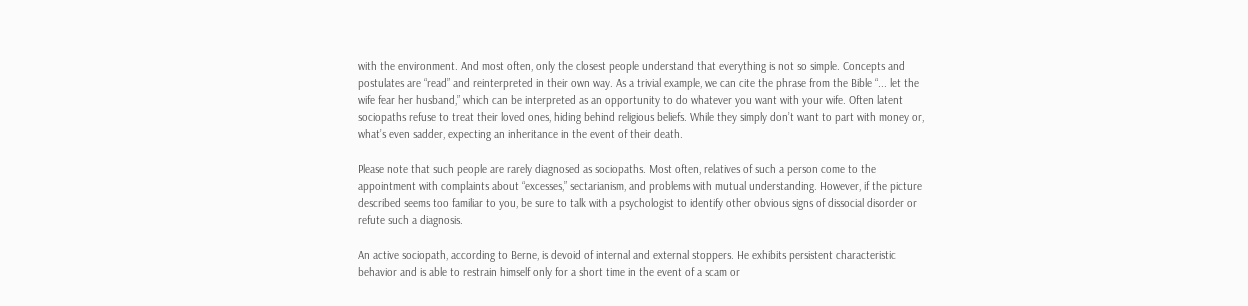with the environment. And most often, only the closest people understand that everything is not so simple. Concepts and postulates are “read” and reinterpreted in their own way. As a trivial example, we can cite the phrase from the Bible “... let the wife fear her husband,” which can be interpreted as an opportunity to do whatever you want with your wife. Often latent sociopaths refuse to treat their loved ones, hiding behind religious beliefs. While they simply don’t want to part with money or, what’s even sadder, expecting an inheritance in the event of their death.

Please note that such people are rarely diagnosed as sociopaths. Most often, relatives of such a person come to the appointment with complaints about “excesses,” sectarianism, and problems with mutual understanding. However, if the picture described seems too familiar to you, be sure to talk with a psychologist to identify other obvious signs of dissocial disorder or refute such a diagnosis.

An active sociopath, according to Berne, is devoid of internal and external stoppers. He exhibits persistent characteristic behavior and is able to restrain himself only for a short time in the event of a scam or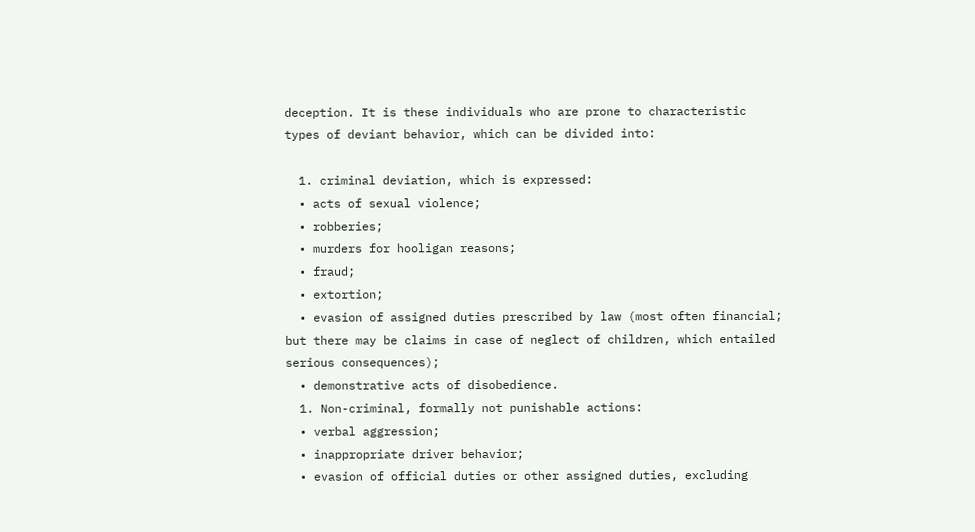deception. It is these individuals who are prone to characteristic types of deviant behavior, which can be divided into:

  1. criminal deviation, which is expressed:
  • acts of sexual violence;
  • robberies;
  • murders for hooligan reasons;
  • fraud;
  • extortion;
  • evasion of assigned duties prescribed by law (most often financial; but there may be claims in case of neglect of children, which entailed serious consequences);
  • demonstrative acts of disobedience.
  1. Non-criminal, formally not punishable actions:
  • verbal aggression;
  • inappropriate driver behavior;
  • evasion of official duties or other assigned duties, excluding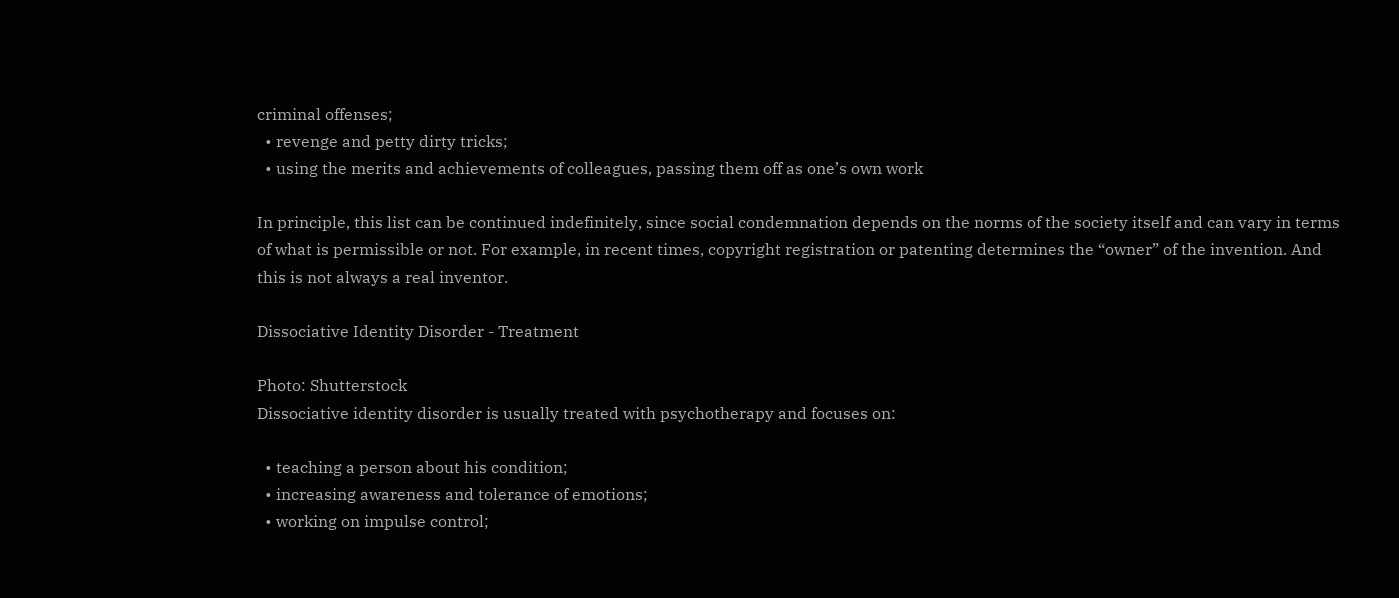criminal offenses;
  • revenge and petty dirty tricks;
  • using the merits and achievements of colleagues, passing them off as one’s own work

In principle, this list can be continued indefinitely, since social condemnation depends on the norms of the society itself and can vary in terms of what is permissible or not. For example, in recent times, copyright registration or patenting determines the “owner” of the invention. And this is not always a real inventor.

Dissociative Identity Disorder - Treatment

Photo: Shutterstock
Dissociative identity disorder is usually treated with psychotherapy and focuses on:

  • teaching a person about his condition;
  • increasing awareness and tolerance of emotions;
  • working on impulse control;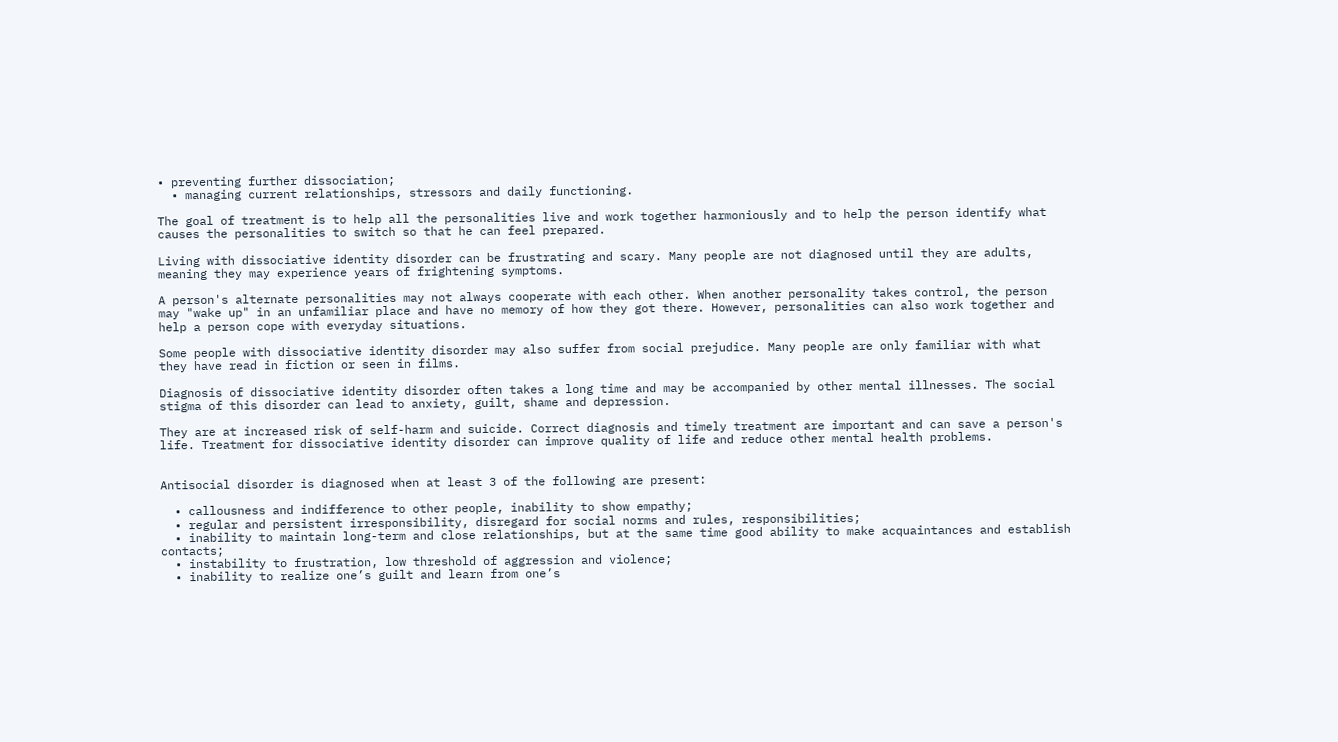• preventing further dissociation;
  • managing current relationships, stressors and daily functioning.

The goal of treatment is to help all the personalities live and work together harmoniously and to help the person identify what causes the personalities to switch so that he can feel prepared.

Living with dissociative identity disorder can be frustrating and scary. Many people are not diagnosed until they are adults, meaning they may experience years of frightening symptoms.

A person's alternate personalities may not always cooperate with each other. When another personality takes control, the person may "wake up" in an unfamiliar place and have no memory of how they got there. However, personalities can also work together and help a person cope with everyday situations.

Some people with dissociative identity disorder may also suffer from social prejudice. Many people are only familiar with what they have read in fiction or seen in films.

Diagnosis of dissociative identity disorder often takes a long time and may be accompanied by other mental illnesses. The social stigma of this disorder can lead to anxiety, guilt, shame and depression.

They are at increased risk of self-harm and suicide. Correct diagnosis and timely treatment are important and can save a person's life. Treatment for dissociative identity disorder can improve quality of life and reduce other mental health problems.


Antisocial disorder is diagnosed when at least 3 of the following are present:

  • callousness and indifference to other people, inability to show empathy;
  • regular and persistent irresponsibility, disregard for social norms and rules, responsibilities;
  • inability to maintain long-term and close relationships, but at the same time good ability to make acquaintances and establish contacts;
  • instability to frustration, low threshold of aggression and violence;
  • inability to realize one’s guilt and learn from one’s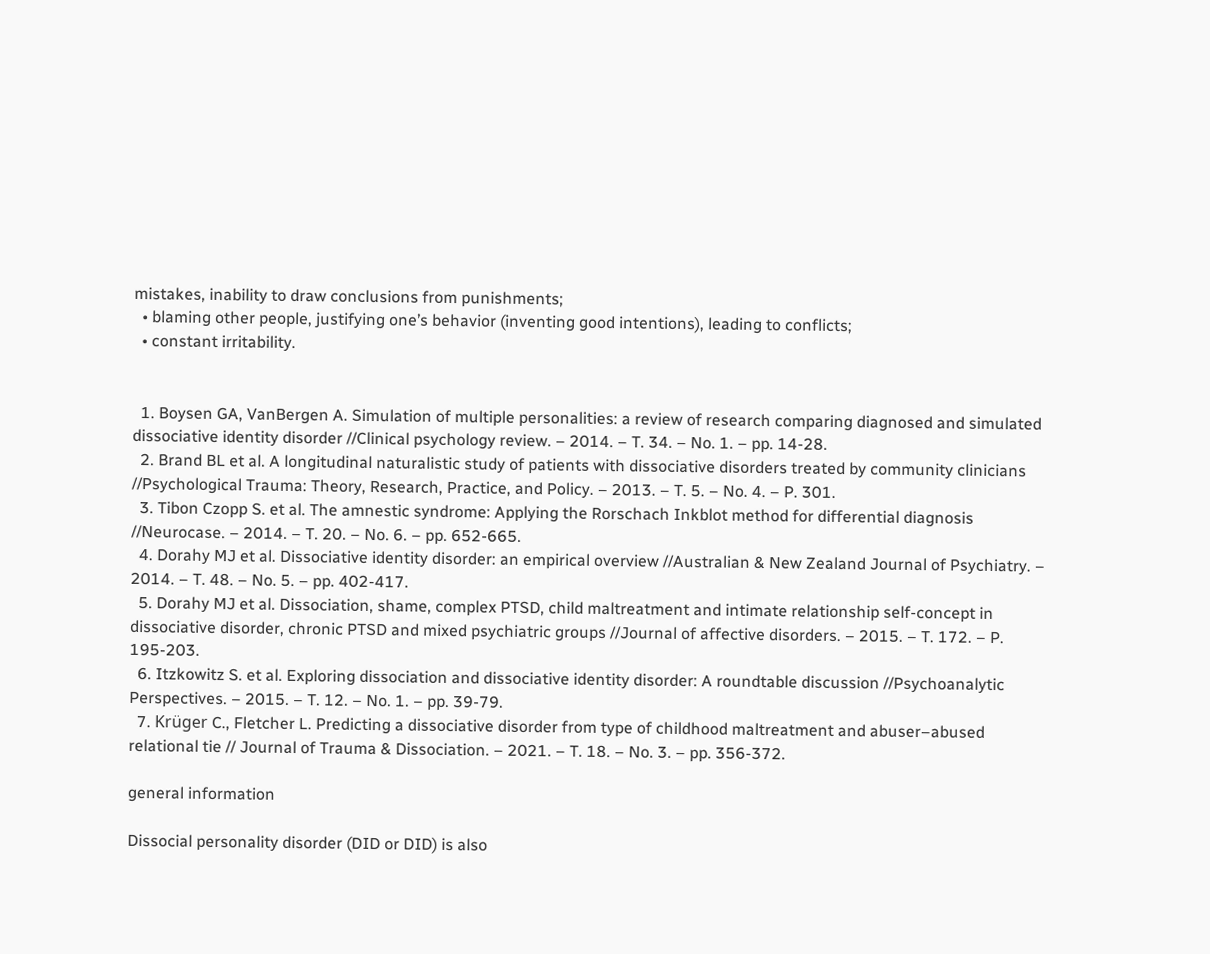mistakes, inability to draw conclusions from punishments;
  • blaming other people, justifying one’s behavior (inventing good intentions), leading to conflicts;
  • constant irritability.


  1. Boysen GA, VanBergen A. Simulation of multiple personalities: a review of research comparing diagnosed and simulated dissociative identity disorder //Clinical psychology review. – 2014. – T. 34. – No. 1. – pp. 14-28.
  2. Brand BL et al. A longitudinal naturalistic study of patients with dissociative disorders treated by community clinicians //Psychological Trauma: Theory, Research, Practice, and Policy. – 2013. – T. 5. – No. 4. – P. 301.
  3. Tibon Czopp S. et al. The amnestic syndrome: Applying the Rorschach Inkblot method for differential diagnosis //Neurocase. – 2014. – T. 20. – No. 6. – pp. 652-665.
  4. Dorahy MJ et al. Dissociative identity disorder: an empirical overview //Australian & New Zealand Journal of Psychiatry. – 2014. – T. 48. – No. 5. – pp. 402-417.
  5. Dorahy MJ et al. Dissociation, shame, complex PTSD, child maltreatment and intimate relationship self-concept in dissociative disorder, chronic PTSD and mixed psychiatric groups //Journal of affective disorders. – 2015. – T. 172. – P. 195-203.
  6. Itzkowitz S. et al. Exploring dissociation and dissociative identity disorder: A roundtable discussion //Psychoanalytic Perspectives. – 2015. – T. 12. – No. 1. – pp. 39-79.
  7. Krüger C., Fletcher L. Predicting a dissociative disorder from type of childhood maltreatment and abuser–abused relational tie // Journal of Trauma & Dissociation. – 2021. – T. 18. – No. 3. – pp. 356-372.

general information

Dissocial personality disorder (DID or DID) is also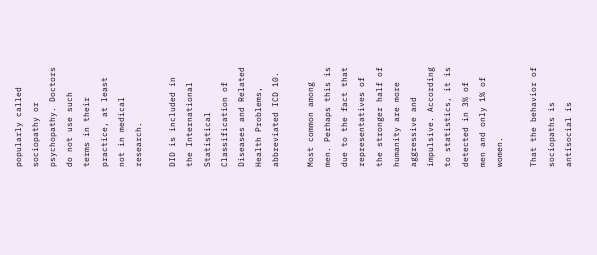popularly called sociopathy or psychopathy. Doctors do not use such terms in their practice, at least not in medical research.

DID is included in the International Statistical Classification of Diseases and Related Health Problems, abbreviated ICD 10.

Most common among men. Perhaps this is due to the fact that representatives of the stronger half of humanity are more aggressive and impulsive. According to statistics, it is detected in 3% of men and only 1% of women.

That the behavior of sociopaths is antisocial is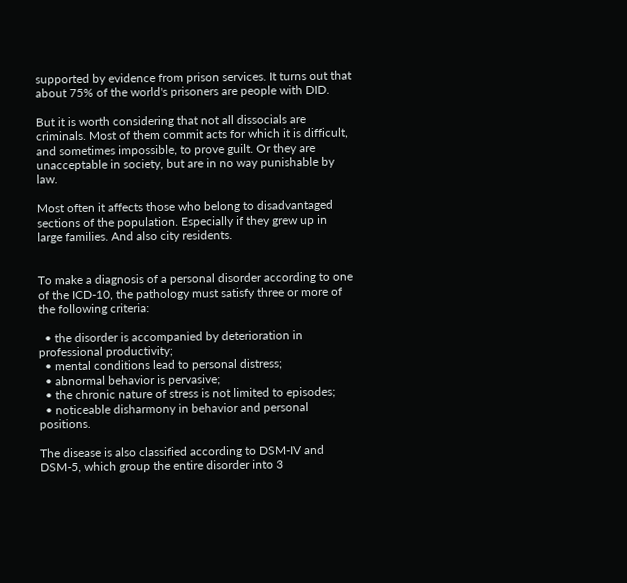supported by evidence from prison services. It turns out that about 75% of the world's prisoners are people with DID.

But it is worth considering that not all dissocials are criminals. Most of them commit acts for which it is difficult, and sometimes impossible, to prove guilt. Or they are unacceptable in society, but are in no way punishable by law.

Most often it affects those who belong to disadvantaged sections of the population. Especially if they grew up in large families. And also city residents.


To make a diagnosis of a personal disorder according to one of the ICD-10, the pathology must satisfy three or more of the following criteria:

  • the disorder is accompanied by deterioration in professional productivity;
  • mental conditions lead to personal distress;
  • abnormal behavior is pervasive;
  • the chronic nature of stress is not limited to episodes;
  • noticeable disharmony in behavior and personal positions.

The disease is also classified according to DSM-IV and DSM-5, which group the entire disorder into 3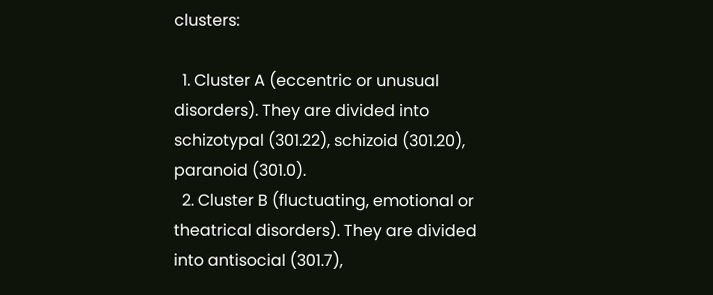clusters:

  1. Cluster A (eccentric or unusual disorders). They are divided into schizotypal (301.22), schizoid (301.20), paranoid (301.0).
  2. Cluster B (fluctuating, emotional or theatrical disorders). They are divided into antisocial (301.7),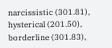narcissistic (301.81), hysterical (201.50), borderline (301.83),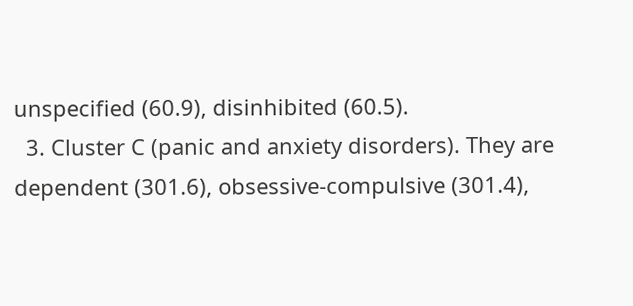unspecified (60.9), disinhibited (60.5).
  3. Cluster C (panic and anxiety disorders). They are dependent (301.6), obsessive-compulsive (301.4),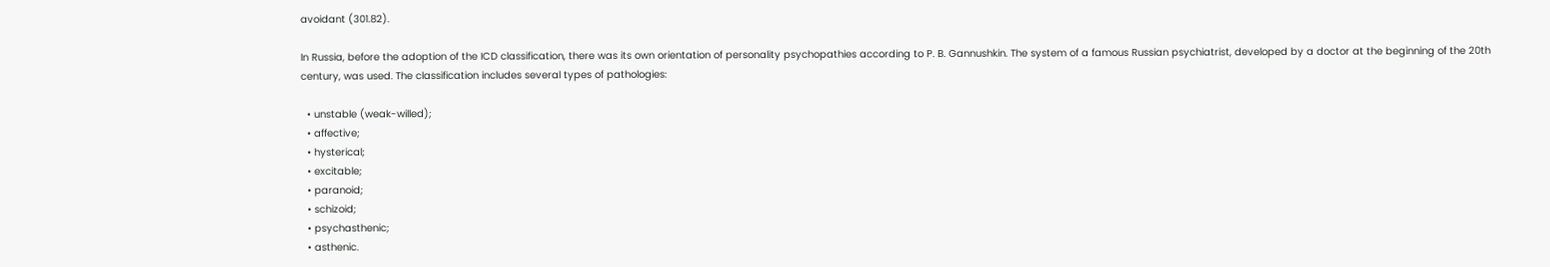avoidant (301.82).

In Russia, before the adoption of the ICD classification, there was its own orientation of personality psychopathies according to P. B. Gannushkin. The system of a famous Russian psychiatrist, developed by a doctor at the beginning of the 20th century, was used. The classification includes several types of pathologies:

  • unstable (weak-willed);
  • affective;
  • hysterical;
  • excitable;
  • paranoid;
  • schizoid;
  • psychasthenic;
  • asthenic.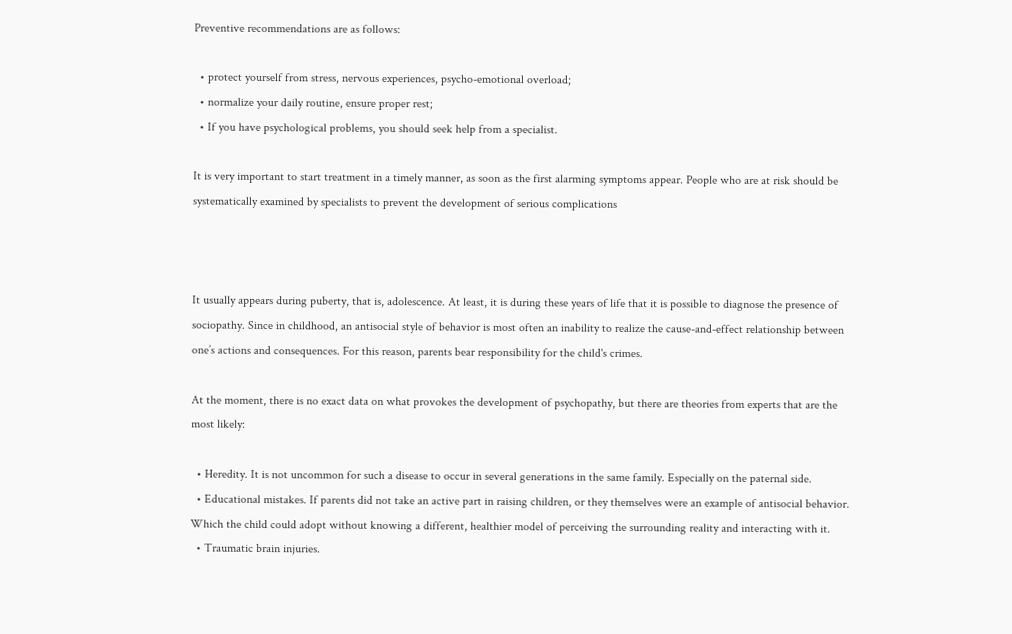Preventive recommendations are as follows:

  • protect yourself from stress, nervous experiences, psycho-emotional overload;
  • normalize your daily routine, ensure proper rest;
  • If you have psychological problems, you should seek help from a specialist.

It is very important to start treatment in a timely manner, as soon as the first alarming symptoms appear. People who are at risk should be systematically examined by specialists to prevent the development of serious complications



It usually appears during puberty, that is, adolescence. At least, it is during these years of life that it is possible to diagnose the presence of sociopathy. Since in childhood, an antisocial style of behavior is most often an inability to realize the cause-and-effect relationship between one’s actions and consequences. For this reason, parents bear responsibility for the child's crimes.

At the moment, there is no exact data on what provokes the development of psychopathy, but there are theories from experts that are the most likely:

  • Heredity. It is not uncommon for such a disease to occur in several generations in the same family. Especially on the paternal side.
  • Educational mistakes. If parents did not take an active part in raising children, or they themselves were an example of antisocial behavior. Which the child could adopt without knowing a different, healthier model of perceiving the surrounding reality and interacting with it.
  • Traumatic brain injuries.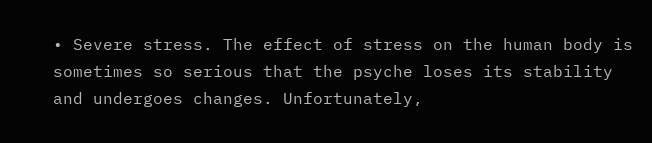• Severe stress. The effect of stress on the human body is sometimes so serious that the psyche loses its stability and undergoes changes. Unfortunately,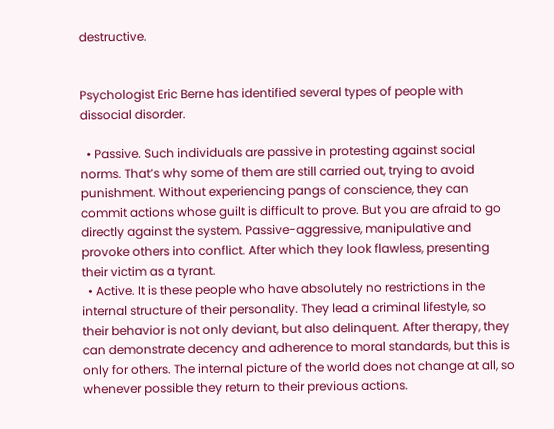destructive.


Psychologist Eric Berne has identified several types of people with dissocial disorder.

  • Passive. Such individuals are passive in protesting against social norms. That’s why some of them are still carried out, trying to avoid punishment. Without experiencing pangs of conscience, they can commit actions whose guilt is difficult to prove. But you are afraid to go directly against the system. Passive-aggressive, manipulative and provoke others into conflict. After which they look flawless, presenting their victim as a tyrant.
  • Active. It is these people who have absolutely no restrictions in the internal structure of their personality. They lead a criminal lifestyle, so their behavior is not only deviant, but also delinquent. After therapy, they can demonstrate decency and adherence to moral standards, but this is only for others. The internal picture of the world does not change at all, so whenever possible they return to their previous actions.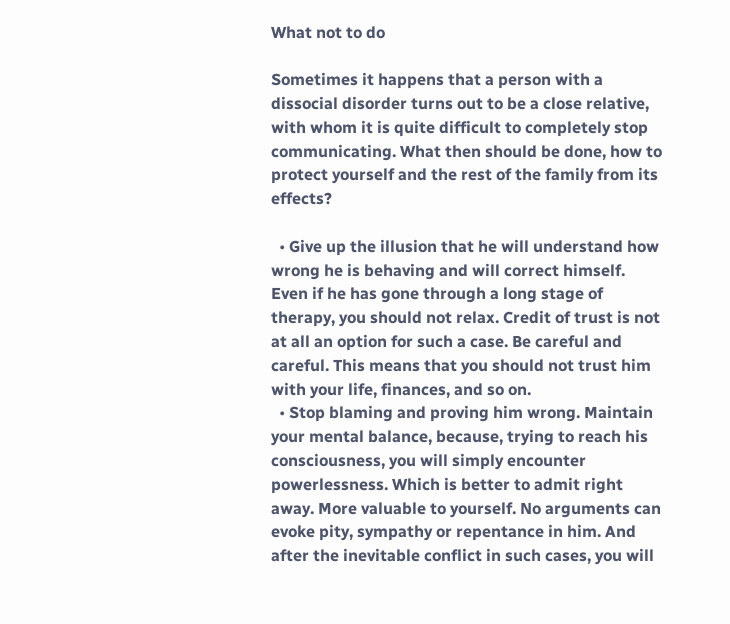What not to do

Sometimes it happens that a person with a dissocial disorder turns out to be a close relative, with whom it is quite difficult to completely stop communicating. What then should be done, how to protect yourself and the rest of the family from its effects?

  • Give up the illusion that he will understand how wrong he is behaving and will correct himself. Even if he has gone through a long stage of therapy, you should not relax. Credit of trust is not at all an option for such a case. Be careful and careful. This means that you should not trust him with your life, finances, and so on.
  • Stop blaming and proving him wrong. Maintain your mental balance, because, trying to reach his consciousness, you will simply encounter powerlessness. Which is better to admit right away. More valuable to yourself. No arguments can evoke pity, sympathy or repentance in him. And after the inevitable conflict in such cases, you will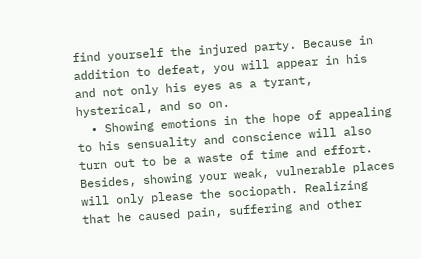find yourself the injured party. Because in addition to defeat, you will appear in his and not only his eyes as a tyrant, hysterical, and so on.
  • Showing emotions in the hope of appealing to his sensuality and conscience will also turn out to be a waste of time and effort. Besides, showing your weak, vulnerable places will only please the sociopath. Realizing that he caused pain, suffering and other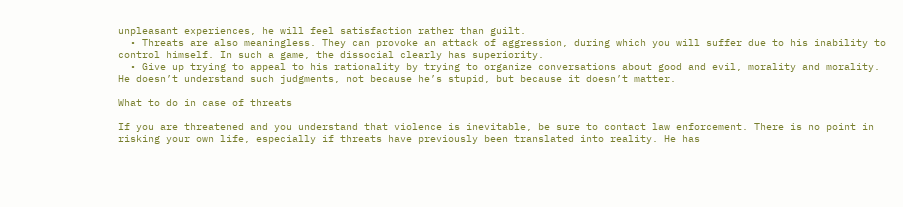unpleasant experiences, he will feel satisfaction rather than guilt.
  • Threats are also meaningless. They can provoke an attack of aggression, during which you will suffer due to his inability to control himself. In such a game, the dissocial clearly has superiority.
  • Give up trying to appeal to his rationality by trying to organize conversations about good and evil, morality and morality. He doesn’t understand such judgments, not because he’s stupid, but because it doesn’t matter.

What to do in case of threats

If you are threatened and you understand that violence is inevitable, be sure to contact law enforcement. There is no point in risking your own life, especially if threats have previously been translated into reality. He has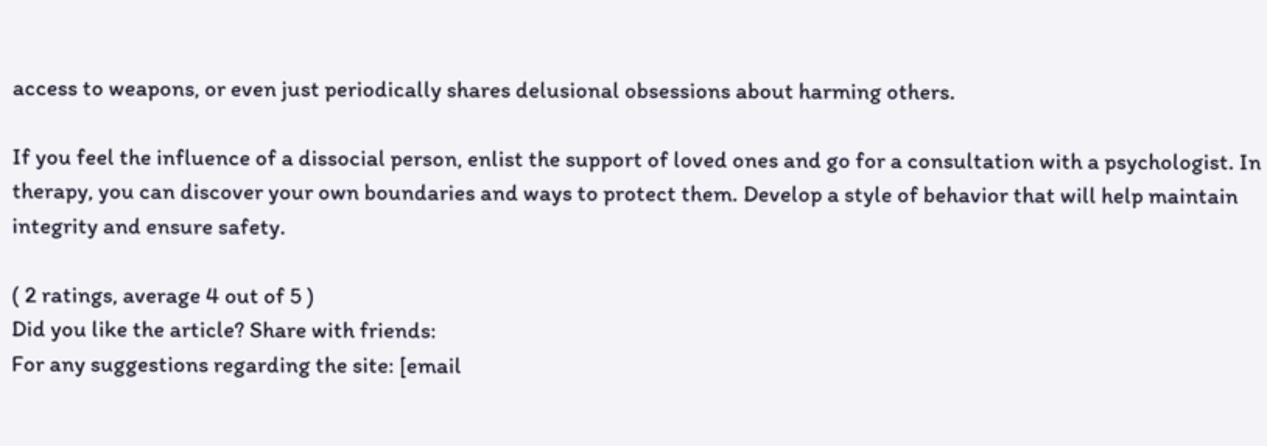access to weapons, or even just periodically shares delusional obsessions about harming others.

If you feel the influence of a dissocial person, enlist the support of loved ones and go for a consultation with a psychologist. In therapy, you can discover your own boundaries and ways to protect them. Develop a style of behavior that will help maintain integrity and ensure safety.

( 2 ratings, average 4 out of 5 )
Did you like the article? Share with friends:
For any suggestions regarding the site: [email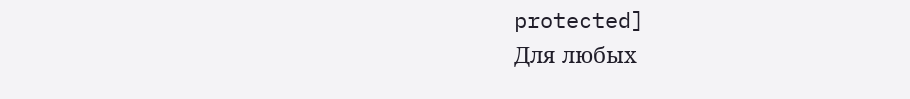protected]
Для любых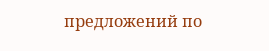предложений по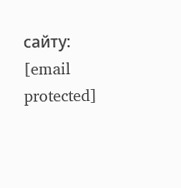сайту: [email protected]